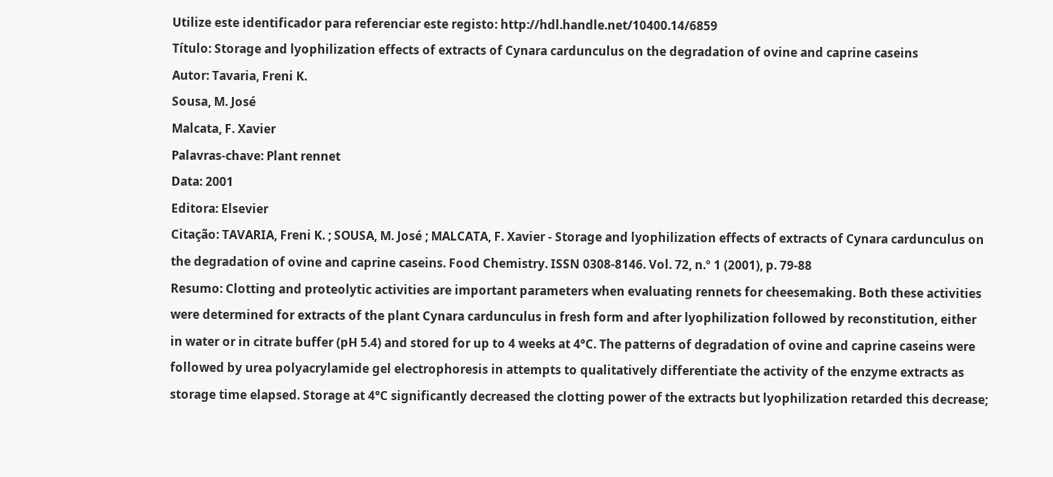Utilize este identificador para referenciar este registo: http://hdl.handle.net/10400.14/6859
Título: Storage and lyophilization effects of extracts of Cynara cardunculus on the degradation of ovine and caprine caseins
Autor: Tavaria, Freni K.
Sousa, M. José
Malcata, F. Xavier
Palavras-chave: Plant rennet
Data: 2001
Editora: Elsevier
Citação: TAVARIA, Freni K. ; SOUSA, M. José ; MALCATA, F. Xavier - Storage and lyophilization effects of extracts of Cynara cardunculus on the degradation of ovine and caprine caseins. Food Chemistry. ISSN 0308-8146. Vol. 72, n.º 1 (2001), p. 79-88
Resumo: Clotting and proteolytic activities are important parameters when evaluating rennets for cheesemaking. Both these activities were determined for extracts of the plant Cynara cardunculus in fresh form and after lyophilization followed by reconstitution, either in water or in citrate buffer (pH 5.4) and stored for up to 4 weeks at 4°C. The patterns of degradation of ovine and caprine caseins were followed by urea polyacrylamide gel electrophoresis in attempts to qualitatively differentiate the activity of the enzyme extracts as storage time elapsed. Storage at 4°C significantly decreased the clotting power of the extracts but lyophilization retarded this decrease;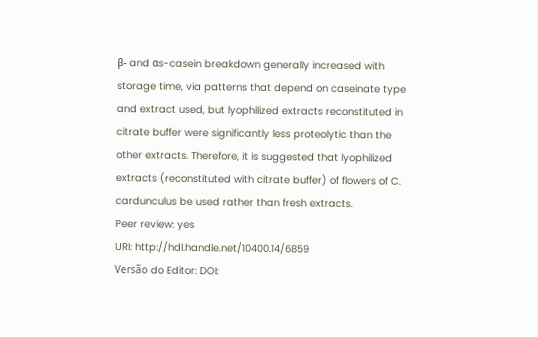β- and αs-casein breakdown generally increased with storage time, via patterns that depend on caseinate type and extract used, but lyophilized extracts reconstituted in citrate buffer were significantly less proteolytic than the other extracts. Therefore, it is suggested that lyophilized extracts (reconstituted with citrate buffer) of flowers of C. cardunculus be used rather than fresh extracts.
Peer review: yes
URI: http://hdl.handle.net/10400.14/6859
Versão do Editor: DOI: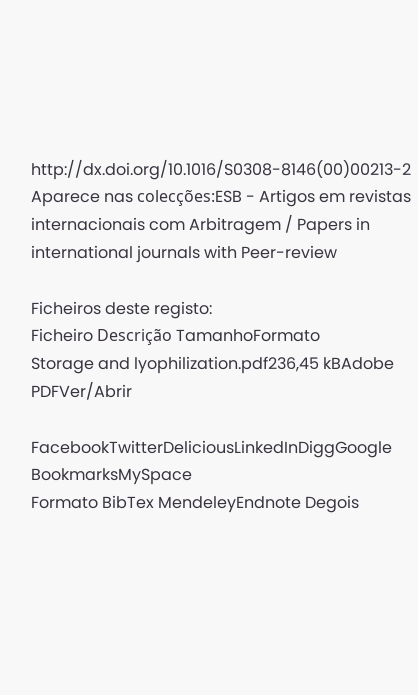http://dx.doi.org/10.1016/S0308-8146(00)00213-2
Aparece nas colecções:ESB - Artigos em revistas internacionais com Arbitragem / Papers in international journals with Peer-review

Ficheiros deste registo:
Ficheiro Descrição TamanhoFormato
Storage and lyophilization.pdf236,45 kBAdobe PDFVer/Abrir

FacebookTwitterDeliciousLinkedInDiggGoogle BookmarksMySpace
Formato BibTex MendeleyEndnote Degois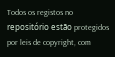Todos os registos no repositório estão protegidos por leis de copyright, com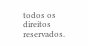todos os direitos reservados.